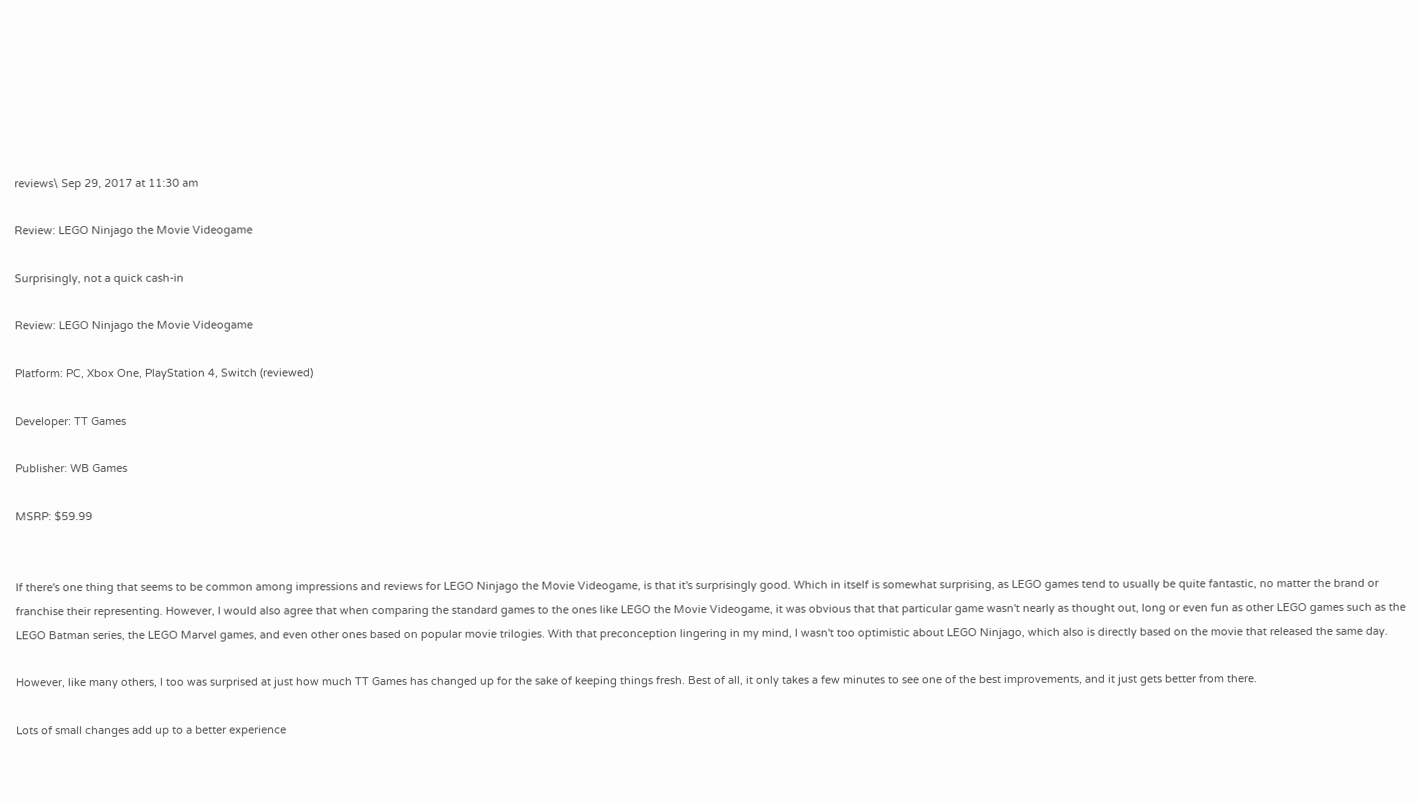reviews\ Sep 29, 2017 at 11:30 am

Review: LEGO Ninjago the Movie Videogame

Surprisingly, not a quick cash-in

Review: LEGO Ninjago the Movie Videogame

Platform: PC, Xbox One, PlayStation 4, Switch (reviewed)

Developer: TT Games

Publisher: WB Games

MSRP: $59.99


If there's one thing that seems to be common among impressions and reviews for LEGO Ninjago the Movie Videogame, is that it's surprisingly good. Which in itself is somewhat surprising, as LEGO games tend to usually be quite fantastic, no matter the brand or franchise their representing. However, I would also agree that when comparing the standard games to the ones like LEGO the Movie Videogame, it was obvious that that particular game wasn't nearly as thought out, long or even fun as other LEGO games such as the LEGO Batman series, the LEGO Marvel games, and even other ones based on popular movie trilogies. With that preconception lingering in my mind, I wasn't too optimistic about LEGO Ninjago, which also is directly based on the movie that released the same day.

However, like many others, I too was surprised at just how much TT Games has changed up for the sake of keeping things fresh. Best of all, it only takes a few minutes to see one of the best improvements, and it just gets better from there.

Lots of small changes add up to a better experience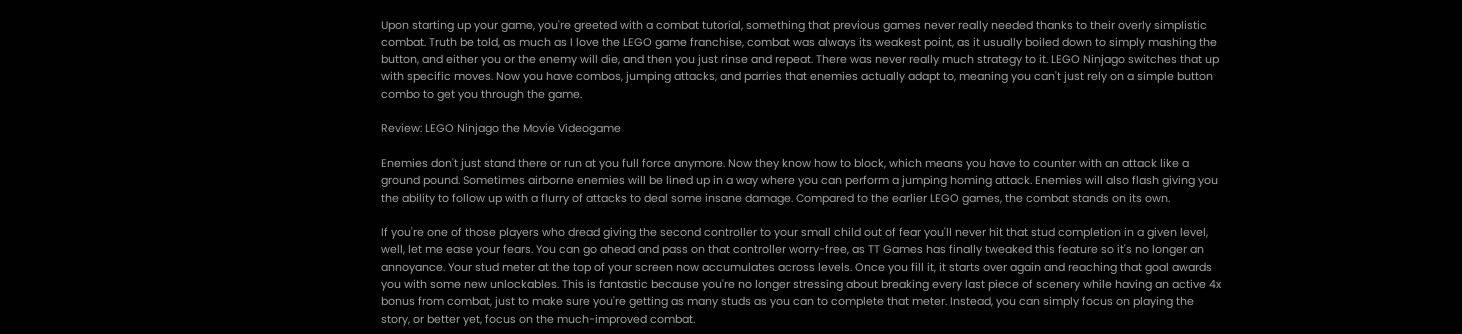Upon starting up your game, you're greeted with a combat tutorial, something that previous games never really needed thanks to their overly simplistic combat. Truth be told, as much as I love the LEGO game franchise, combat was always its weakest point, as it usually boiled down to simply mashing the button, and either you or the enemy will die, and then you just rinse and repeat. There was never really much strategy to it. LEGO Ninjago switches that up with specific moves. Now you have combos, jumping attacks, and parries that enemies actually adapt to, meaning you can't just rely on a simple button combo to get you through the game.

Review: LEGO Ninjago the Movie Videogame

Enemies don't just stand there or run at you full force anymore. Now they know how to block, which means you have to counter with an attack like a ground pound. Sometimes airborne enemies will be lined up in a way where you can perform a jumping homing attack. Enemies will also flash giving you the ability to follow up with a flurry of attacks to deal some insane damage. Compared to the earlier LEGO games, the combat stands on its own.

If you're one of those players who dread giving the second controller to your small child out of fear you'll never hit that stud completion in a given level, well, let me ease your fears. You can go ahead and pass on that controller worry-free, as TT Games has finally tweaked this feature so it's no longer an annoyance. Your stud meter at the top of your screen now accumulates across levels. Once you fill it, it starts over again and reaching that goal awards you with some new unlockables. This is fantastic because you're no longer stressing about breaking every last piece of scenery while having an active 4x bonus from combat, just to make sure you're getting as many studs as you can to complete that meter. Instead, you can simply focus on playing the story, or better yet, focus on the much-improved combat.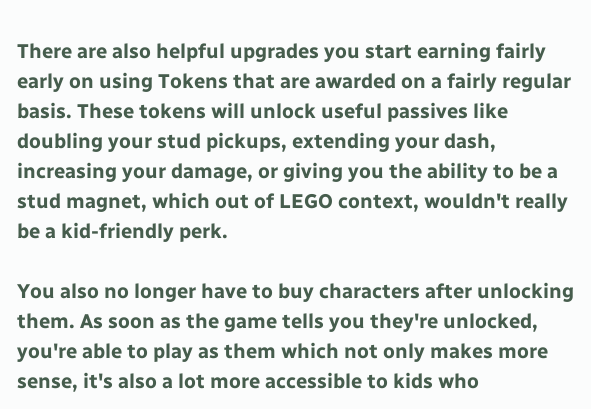There are also helpful upgrades you start earning fairly early on using Tokens that are awarded on a fairly regular basis. These tokens will unlock useful passives like doubling your stud pickups, extending your dash, increasing your damage, or giving you the ability to be a stud magnet, which out of LEGO context, wouldn't really be a kid-friendly perk.

You also no longer have to buy characters after unlocking them. As soon as the game tells you they're unlocked, you're able to play as them which not only makes more sense, it's also a lot more accessible to kids who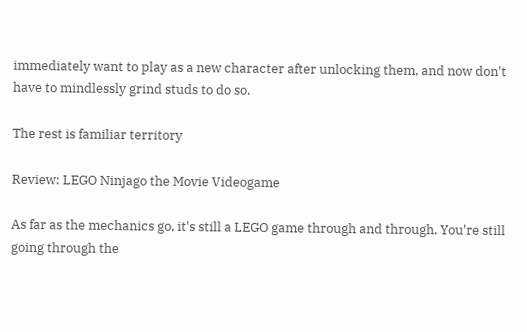immediately want to play as a new character after unlocking them, and now don't have to mindlessly grind studs to do so.

The rest is familiar territory

Review: LEGO Ninjago the Movie Videogame

As far as the mechanics go, it's still a LEGO game through and through. You're still going through the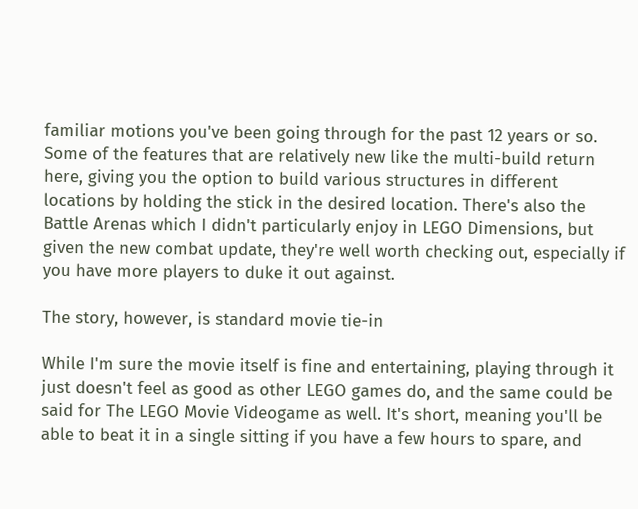familiar motions you've been going through for the past 12 years or so. Some of the features that are relatively new like the multi-build return here, giving you the option to build various structures in different locations by holding the stick in the desired location. There's also the Battle Arenas which I didn't particularly enjoy in LEGO Dimensions, but given the new combat update, they're well worth checking out, especially if you have more players to duke it out against.

The story, however, is standard movie tie-in

While I'm sure the movie itself is fine and entertaining, playing through it just doesn't feel as good as other LEGO games do, and the same could be said for The LEGO Movie Videogame as well. It's short, meaning you'll be able to beat it in a single sitting if you have a few hours to spare, and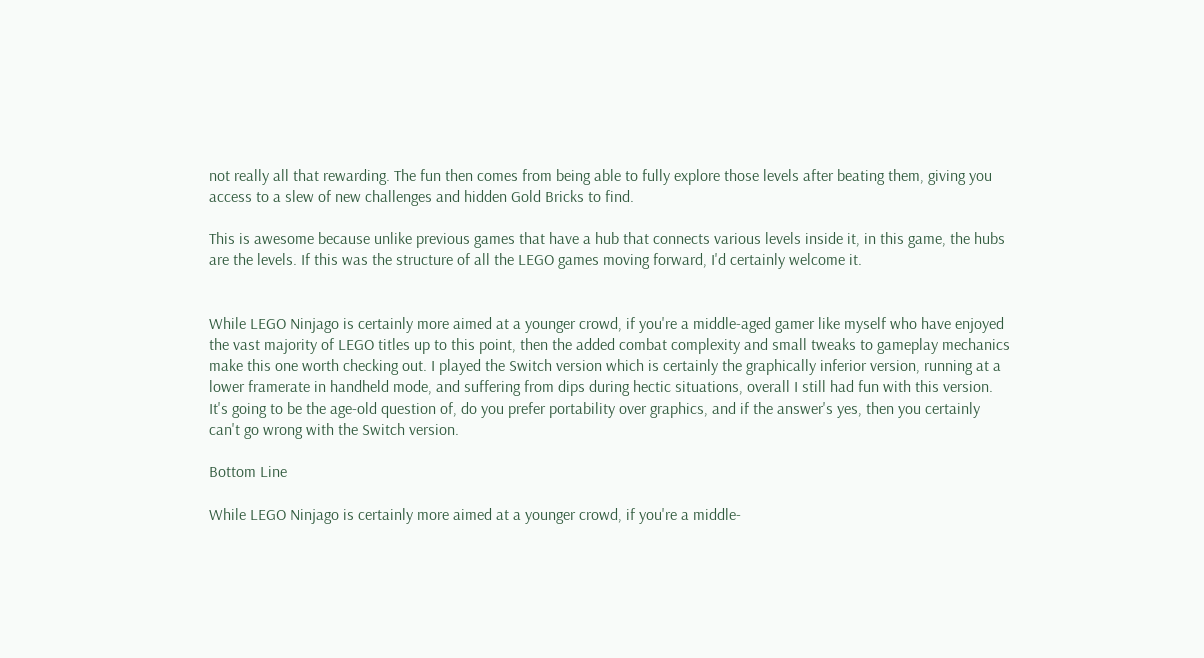not really all that rewarding. The fun then comes from being able to fully explore those levels after beating them, giving you access to a slew of new challenges and hidden Gold Bricks to find.

This is awesome because unlike previous games that have a hub that connects various levels inside it, in this game, the hubs are the levels. If this was the structure of all the LEGO games moving forward, I'd certainly welcome it.


While LEGO Ninjago is certainly more aimed at a younger crowd, if you're a middle-aged gamer like myself who have enjoyed the vast majority of LEGO titles up to this point, then the added combat complexity and small tweaks to gameplay mechanics make this one worth checking out. I played the Switch version which is certainly the graphically inferior version, running at a lower framerate in handheld mode, and suffering from dips during hectic situations, overall I still had fun with this version. It's going to be the age-old question of, do you prefer portability over graphics, and if the answer's yes, then you certainly can't go wrong with the Switch version.

Bottom Line

While LEGO Ninjago is certainly more aimed at a younger crowd, if you're a middle-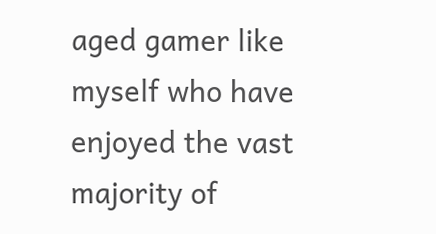aged gamer like myself who have enjoyed the vast majority of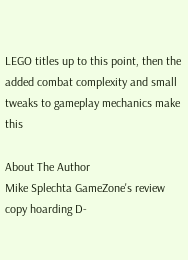LEGO titles up to this point, then the added combat complexity and small tweaks to gameplay mechanics make this

About The Author
Mike Splechta GameZone's review copy hoarding D-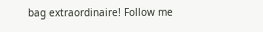bag extraordinaire! Follow me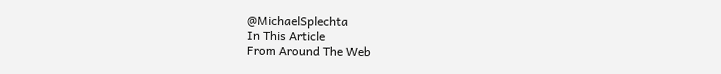@MichaelSplechta
In This Article
From Around The Web